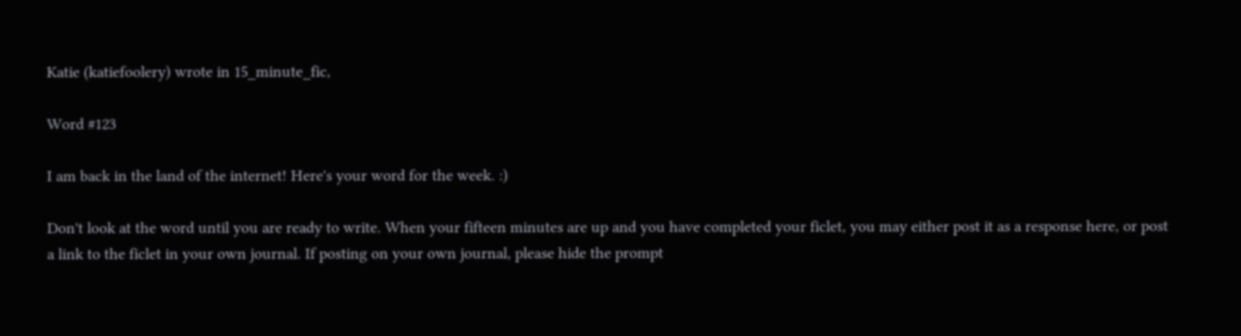Katie (katiefoolery) wrote in 15_minute_fic,

Word #123

I am back in the land of the internet! Here's your word for the week. :)

Don't look at the word until you are ready to write. When your fifteen minutes are up and you have completed your ficlet, you may either post it as a response here, or post a link to the ficlet in your own journal. If posting on your own journal, please hide the prompt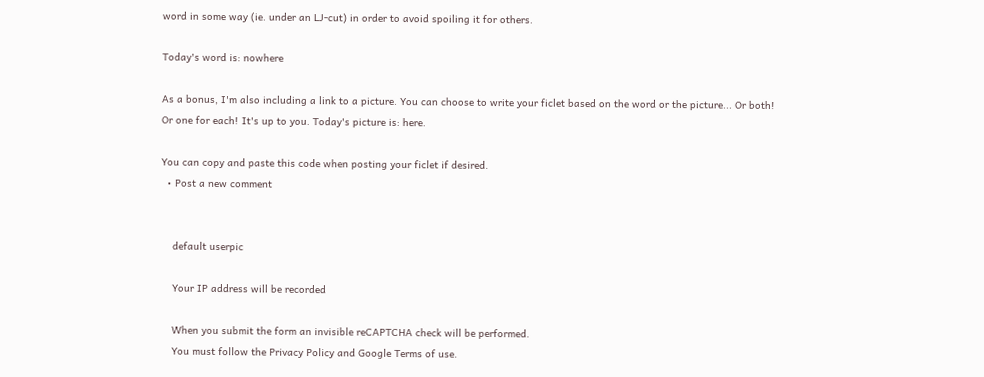word in some way (ie. under an LJ-cut) in order to avoid spoiling it for others.

Today's word is: nowhere

As a bonus, I'm also including a link to a picture. You can choose to write your ficlet based on the word or the picture... Or both! Or one for each! It's up to you. Today's picture is: here.

You can copy and paste this code when posting your ficlet if desired.
  • Post a new comment


    default userpic

    Your IP address will be recorded

    When you submit the form an invisible reCAPTCHA check will be performed.
    You must follow the Privacy Policy and Google Terms of use.